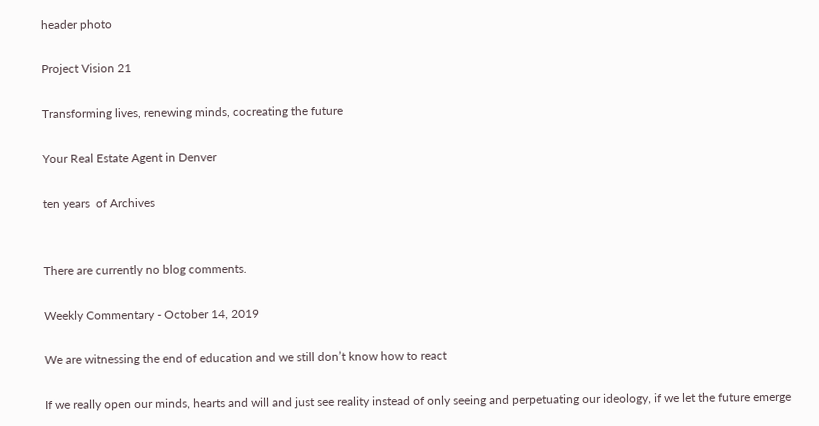header photo

Project Vision 21

Transforming lives, renewing minds, cocreating the future

Your Real Estate Agent in Denver

ten years  of Archives


There are currently no blog comments.

Weekly Commentary - October 14, 2019

We are witnessing the end of education and we still don’t know how to react

If we really open our minds, hearts and will and just see reality instead of only seeing and perpetuating our ideology, if we let the future emerge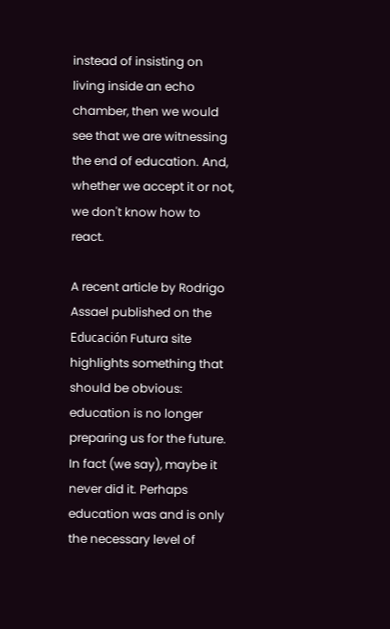instead of insisting on living inside an echo chamber, then we would see that we are witnessing the end of education. And, whether we accept it or not, we don't know how to react.

A recent article by Rodrigo Assael published on the Educación Futura site highlights something that should be obvious: education is no longer preparing us for the future. In fact (we say), maybe it never did it. Perhaps education was and is only the necessary level of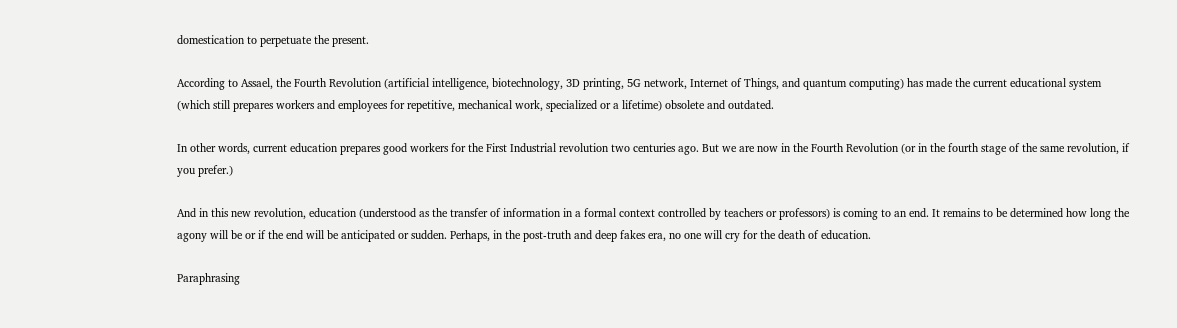domestication to perpetuate the present.

According to Assael, the Fourth Revolution (artificial intelligence, biotechnology, 3D printing, 5G network, Internet of Things, and quantum computing) has made the current educational system (which still prepares workers and employees for repetitive, mechanical work, specialized or a lifetime) obsolete and outdated.

In other words, current education prepares good workers for the First Industrial revolution two centuries ago. But we are now in the Fourth Revolution (or in the fourth stage of the same revolution, if you prefer.)

And in this new revolution, education (understood as the transfer of information in a formal context controlled by teachers or professors) is coming to an end. It remains to be determined how long the agony will be or if the end will be anticipated or sudden. Perhaps, in the post-truth and deep fakes era, no one will cry for the death of education.

Paraphrasing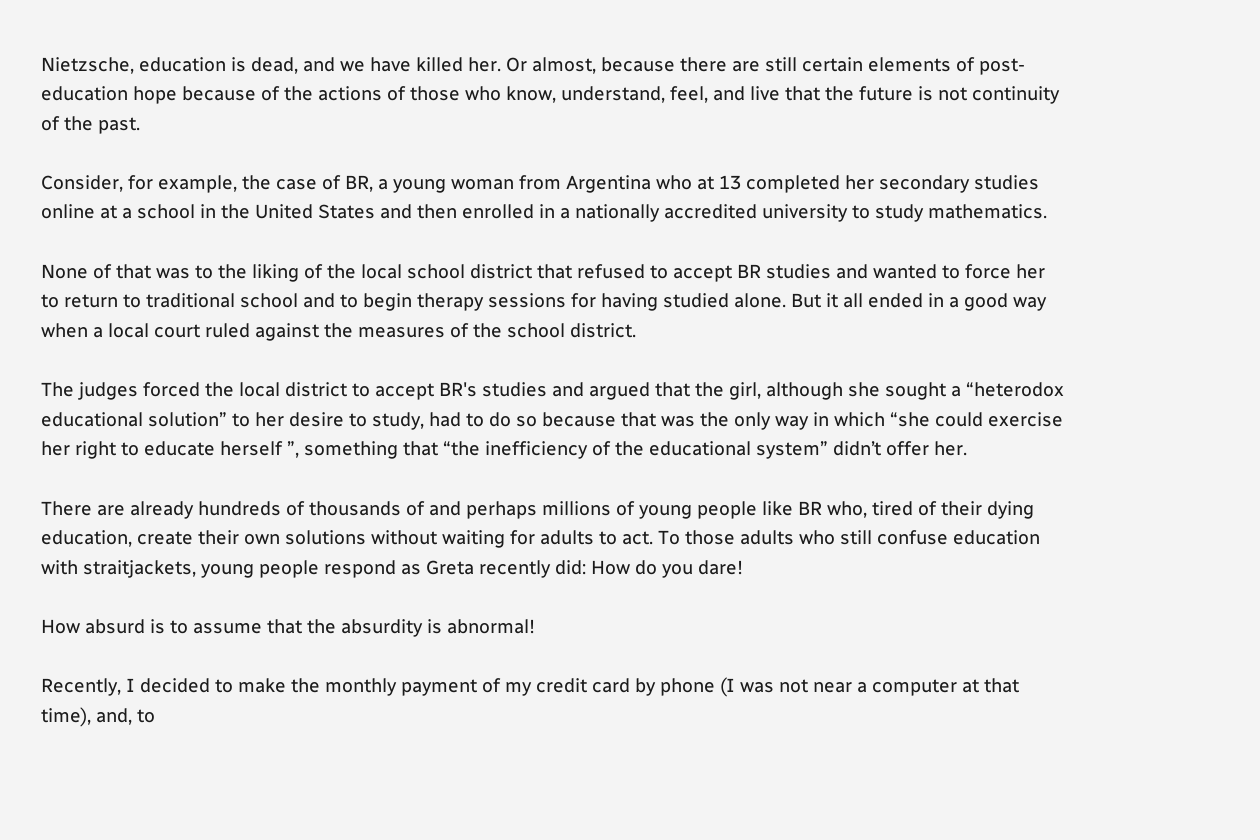Nietzsche, education is dead, and we have killed her. Or almost, because there are still certain elements of post-education hope because of the actions of those who know, understand, feel, and live that the future is not continuity of the past.

Consider, for example, the case of BR, a young woman from Argentina who at 13 completed her secondary studies online at a school in the United States and then enrolled in a nationally accredited university to study mathematics.

None of that was to the liking of the local school district that refused to accept BR studies and wanted to force her to return to traditional school and to begin therapy sessions for having studied alone. But it all ended in a good way when a local court ruled against the measures of the school district.

The judges forced the local district to accept BR's studies and argued that the girl, although she sought a “heterodox educational solution” to her desire to study, had to do so because that was the only way in which “she could exercise her right to educate herself ”, something that “the inefficiency of the educational system” didn’t offer her.

There are already hundreds of thousands of and perhaps millions of young people like BR who, tired of their dying education, create their own solutions without waiting for adults to act. To those adults who still confuse education with straitjackets, young people respond as Greta recently did: How do you dare!

How absurd is to assume that the absurdity is abnormal!

Recently, I decided to make the monthly payment of my credit card by phone (I was not near a computer at that time), and, to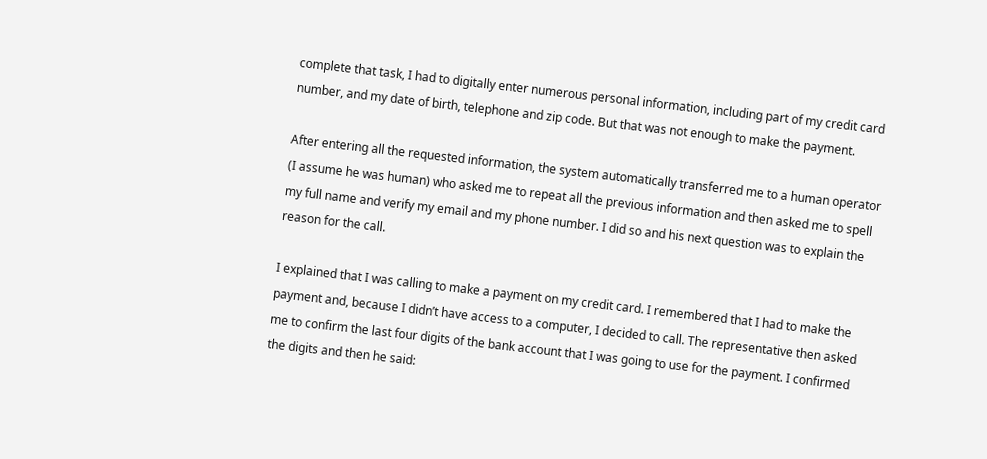complete that task, I had to digitally enter numerous personal information, including part of my credit card number, and my date of birth, telephone and zip code. But that was not enough to make the payment.

After entering all the requested information, the system automatically transferred me to a human operator (I assume he was human) who asked me to repeat all the previous information and then asked me to spell my full name and verify my email and my phone number. I did so and his next question was to explain the reason for the call.

I explained that I was calling to make a payment on my credit card. I remembered that I had to make the payment and, because I didn’t have access to a computer, I decided to call. The representative then asked me to confirm the last four digits of the bank account that I was going to use for the payment. I confirmed the digits and then he said: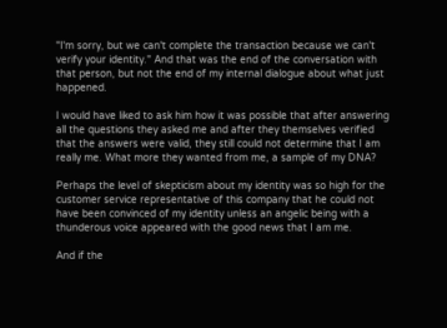"I'm sorry, but we can't complete the transaction because we can't verify your identity." And that was the end of the conversation with that person, but not the end of my internal dialogue about what just happened.

I would have liked to ask him how it was possible that after answering all the questions they asked me and after they themselves verified that the answers were valid, they still could not determine that I am really me. What more they wanted from me, a sample of my DNA?

Perhaps the level of skepticism about my identity was so high for the customer service representative of this company that he could not have been convinced of my identity unless an angelic being with a thunderous voice appeared with the good news that I am me.

And if the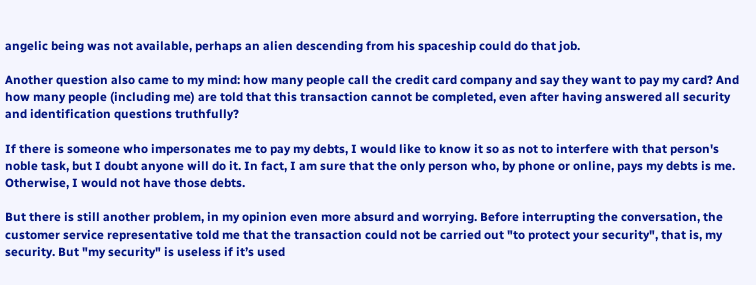angelic being was not available, perhaps an alien descending from his spaceship could do that job.

Another question also came to my mind: how many people call the credit card company and say they want to pay my card? And how many people (including me) are told that this transaction cannot be completed, even after having answered all security and identification questions truthfully?

If there is someone who impersonates me to pay my debts, I would like to know it so as not to interfere with that person's noble task, but I doubt anyone will do it. In fact, I am sure that the only person who, by phone or online, pays my debts is me. Otherwise, I would not have those debts.

But there is still another problem, in my opinion even more absurd and worrying. Before interrupting the conversation, the customer service representative told me that the transaction could not be carried out "to protect your security", that is, my security. But "my security" is useless if it’s used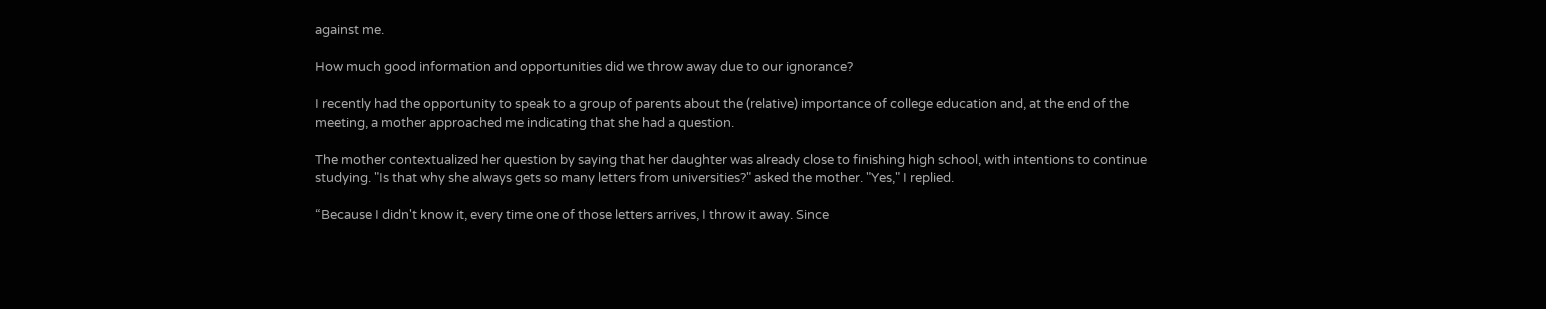against me.

How much good information and opportunities did we throw away due to our ignorance?

I recently had the opportunity to speak to a group of parents about the (relative) importance of college education and, at the end of the meeting, a mother approached me indicating that she had a question.

The mother contextualized her question by saying that her daughter was already close to finishing high school, with intentions to continue studying. "Is that why she always gets so many letters from universities?" asked the mother. "Yes," I replied.

“Because I didn't know it, every time one of those letters arrives, I throw it away. Since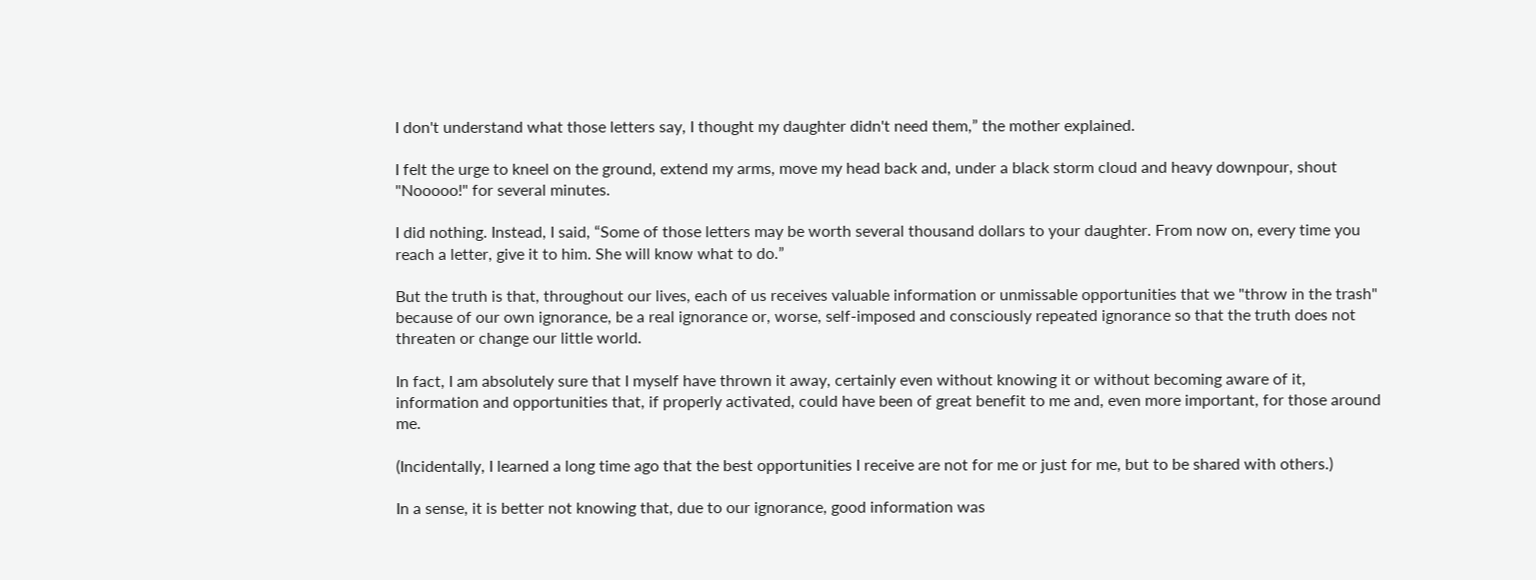I don't understand what those letters say, I thought my daughter didn't need them,” the mother explained.

I felt the urge to kneel on the ground, extend my arms, move my head back and, under a black storm cloud and heavy downpour, shout "Nooooo!" for several minutes.

I did nothing. Instead, I said, “Some of those letters may be worth several thousand dollars to your daughter. From now on, every time you reach a letter, give it to him. She will know what to do.”

But the truth is that, throughout our lives, each of us receives valuable information or unmissable opportunities that we "throw in the trash" because of our own ignorance, be a real ignorance or, worse, self-imposed and consciously repeated ignorance so that the truth does not threaten or change our little world.

In fact, I am absolutely sure that I myself have thrown it away, certainly even without knowing it or without becoming aware of it, information and opportunities that, if properly activated, could have been of great benefit to me and, even more important, for those around me.

(Incidentally, I learned a long time ago that the best opportunities I receive are not for me or just for me, but to be shared with others.)

In a sense, it is better not knowing that, due to our ignorance, good information was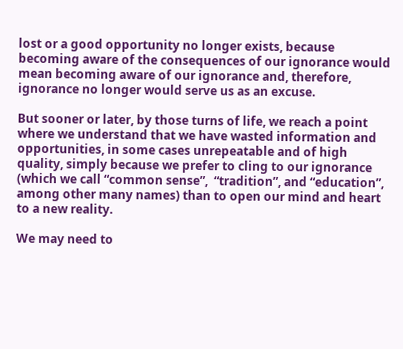lost or a good opportunity no longer exists, because becoming aware of the consequences of our ignorance would mean becoming aware of our ignorance and, therefore, ignorance no longer would serve us as an excuse.

But sooner or later, by those turns of life, we reach a point where we understand that we have wasted information and opportunities, in some cases unrepeatable and of high quality, simply because we prefer to cling to our ignorance (which we call “common sense”,  “tradition”, and “education”, among other many names) than to open our mind and heart to a new reality.

We may need to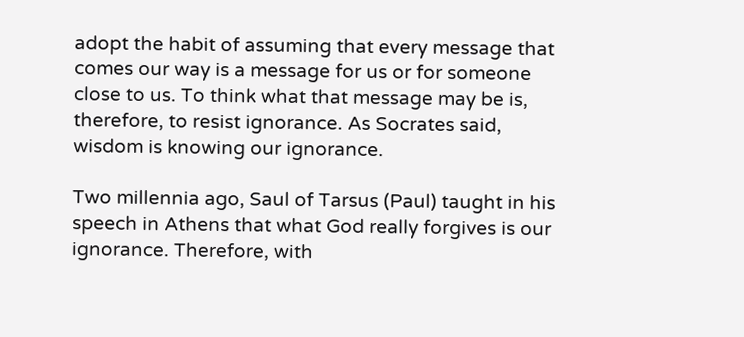adopt the habit of assuming that every message that comes our way is a message for us or for someone close to us. To think what that message may be is, therefore, to resist ignorance. As Socrates said, wisdom is knowing our ignorance.

Two millennia ago, Saul of Tarsus (Paul) taught in his speech in Athens that what God really forgives is our ignorance. Therefore, with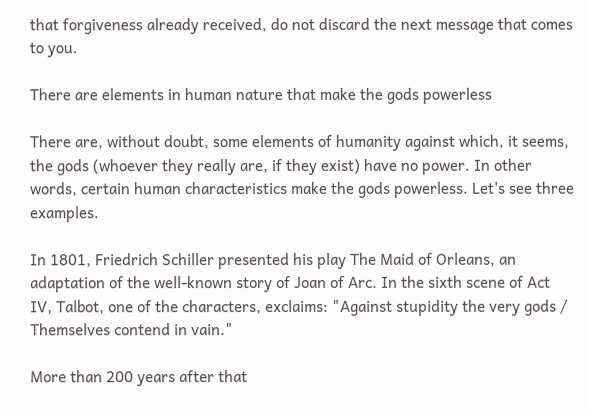that forgiveness already received, do not discard the next message that comes to you.

There are elements in human nature that make the gods powerless

There are, without doubt, some elements of humanity against which, it seems, the gods (whoever they really are, if they exist) have no power. In other words, certain human characteristics make the gods powerless. Let's see three examples.

In 1801, Friedrich Schiller presented his play The Maid of Orleans, an adaptation of the well-known story of Joan of Arc. In the sixth scene of Act IV, Talbot, one of the characters, exclaims: "Against stupidity the very gods / Themselves contend in vain."

More than 200 years after that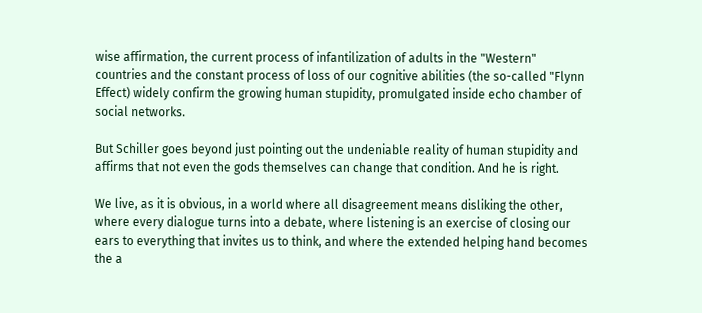wise affirmation, the current process of infantilization of adults in the "Western" countries and the constant process of loss of our cognitive abilities (the so-called "Flynn Effect) widely confirm the growing human stupidity, promulgated inside echo chamber of social networks.

But Schiller goes beyond just pointing out the undeniable reality of human stupidity and affirms that not even the gods themselves can change that condition. And he is right.

We live, as it is obvious, in a world where all disagreement means disliking the other, where every dialogue turns into a debate, where listening is an exercise of closing our ears to everything that invites us to think, and where the extended helping hand becomes the a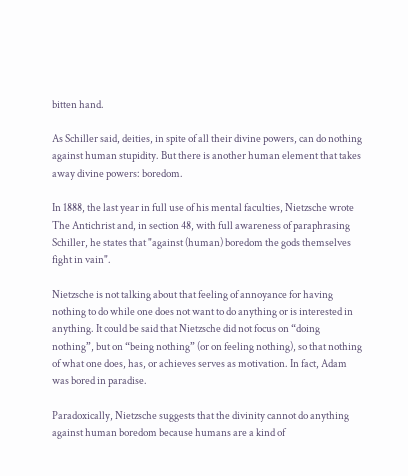bitten hand.

As Schiller said, deities, in spite of all their divine powers, can do nothing against human stupidity. But there is another human element that takes away divine powers: boredom.

In 1888, the last year in full use of his mental faculties, Nietzsche wrote The Antichrist and, in section 48, with full awareness of paraphrasing Schiller, he states that "against (human) boredom the gods themselves fight in vain".

Nietzsche is not talking about that feeling of annoyance for having nothing to do while one does not want to do anything or is interested in anything. It could be said that Nietzsche did not focus on “doing nothing”, but on “being nothing” (or on feeling nothing), so that nothing of what one does, has, or achieves serves as motivation. In fact, Adam was bored in paradise.

Paradoxically, Nietzsche suggests that the divinity cannot do anything against human boredom because humans are a kind of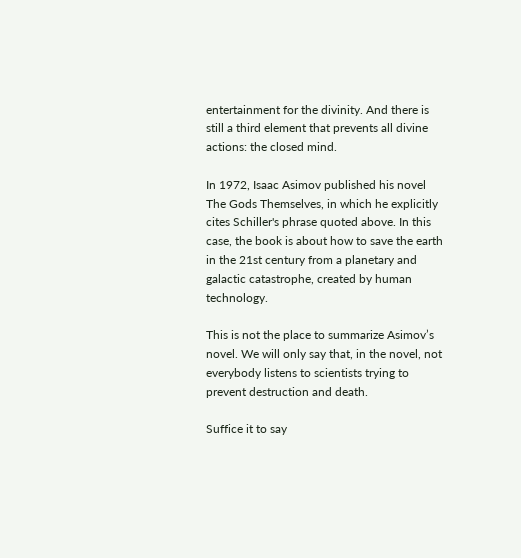entertainment for the divinity. And there is still a third element that prevents all divine actions: the closed mind.

In 1972, Isaac Asimov published his novel The Gods Themselves, in which he explicitly cites Schiller's phrase quoted above. In this case, the book is about how to save the earth in the 21st century from a planetary and galactic catastrophe, created by human technology.

This is not the place to summarize Asimov’s novel. We will only say that, in the novel, not everybody listens to scientists trying to prevent destruction and death.

Suffice it to say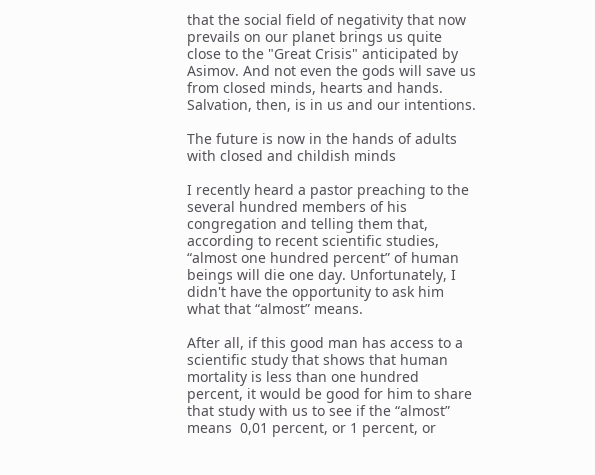that the social field of negativity that now prevails on our planet brings us quite close to the "Great Crisis" anticipated by Asimov. And not even the gods will save us from closed minds, hearts and hands. Salvation, then, is in us and our intentions.

The future is now in the hands of adults with closed and childish minds

I recently heard a pastor preaching to the several hundred members of his congregation and telling them that, according to recent scientific studies, “almost one hundred percent” of human beings will die one day. Unfortunately, I didn't have the opportunity to ask him what that “almost” means.

After all, if this good man has access to a scientific study that shows that human mortality is less than one hundred percent, it would be good for him to share that study with us to see if the “almost” means  0,01 percent, or 1 percent, or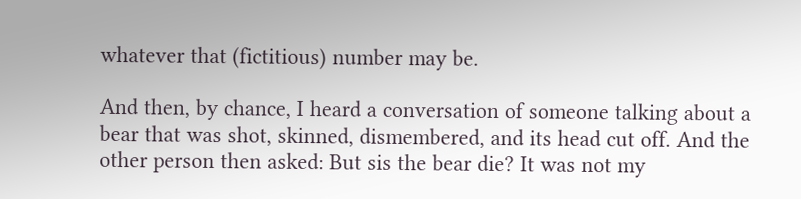whatever that (fictitious) number may be.

And then, by chance, I heard a conversation of someone talking about a bear that was shot, skinned, dismembered, and its head cut off. And the other person then asked: But sis the bear die? It was not my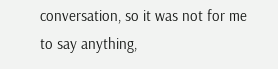conversation, so it was not for me to say anything,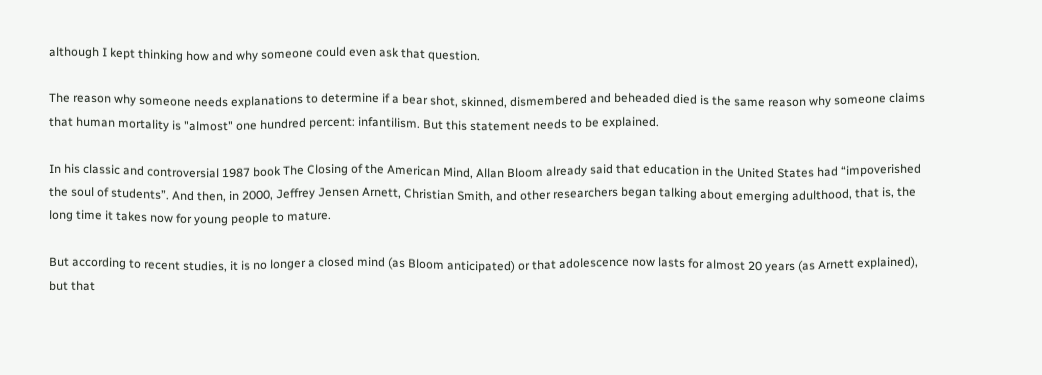although I kept thinking how and why someone could even ask that question.

The reason why someone needs explanations to determine if a bear shot, skinned, dismembered and beheaded died is the same reason why someone claims that human mortality is "almost" one hundred percent: infantilism. But this statement needs to be explained.

In his classic and controversial 1987 book The Closing of the American Mind, Allan Bloom already said that education in the United States had “impoverished the soul of students”. And then, in 2000, Jeffrey Jensen Arnett, Christian Smith, and other researchers began talking about emerging adulthood, that is, the long time it takes now for young people to mature.

But according to recent studies, it is no longer a closed mind (as Bloom anticipated) or that adolescence now lasts for almost 20 years (as Arnett explained), but that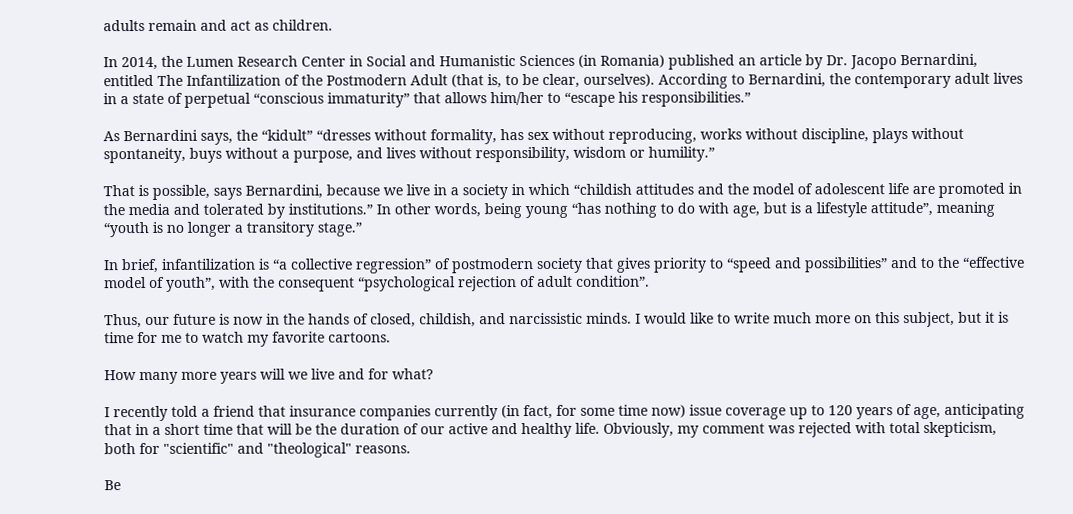adults remain and act as children.

In 2014, the Lumen Research Center in Social and Humanistic Sciences (in Romania) published an article by Dr. Jacopo Bernardini, entitled The Infantilization of the Postmodern Adult (that is, to be clear, ourselves). According to Bernardini, the contemporary adult lives in a state of perpetual “conscious immaturity” that allows him/her to “escape his responsibilities.”

As Bernardini says, the “kidult” “dresses without formality, has sex without reproducing, works without discipline, plays without spontaneity, buys without a purpose, and lives without responsibility, wisdom or humility.”

That is possible, says Bernardini, because we live in a society in which “childish attitudes and the model of adolescent life are promoted in the media and tolerated by institutions.” In other words, being young “has nothing to do with age, but is a lifestyle attitude”, meaning “youth is no longer a transitory stage.”

In brief, infantilization is “a collective regression” of postmodern society that gives priority to “speed and possibilities” and to the “effective model of youth”, with the consequent “psychological rejection of adult condition”.

Thus, our future is now in the hands of closed, childish, and narcissistic minds. I would like to write much more on this subject, but it is time for me to watch my favorite cartoons.

How many more years will we live and for what?

I recently told a friend that insurance companies currently (in fact, for some time now) issue coverage up to 120 years of age, anticipating that in a short time that will be the duration of our active and healthy life. Obviously, my comment was rejected with total skepticism, both for "scientific" and "theological" reasons.

Be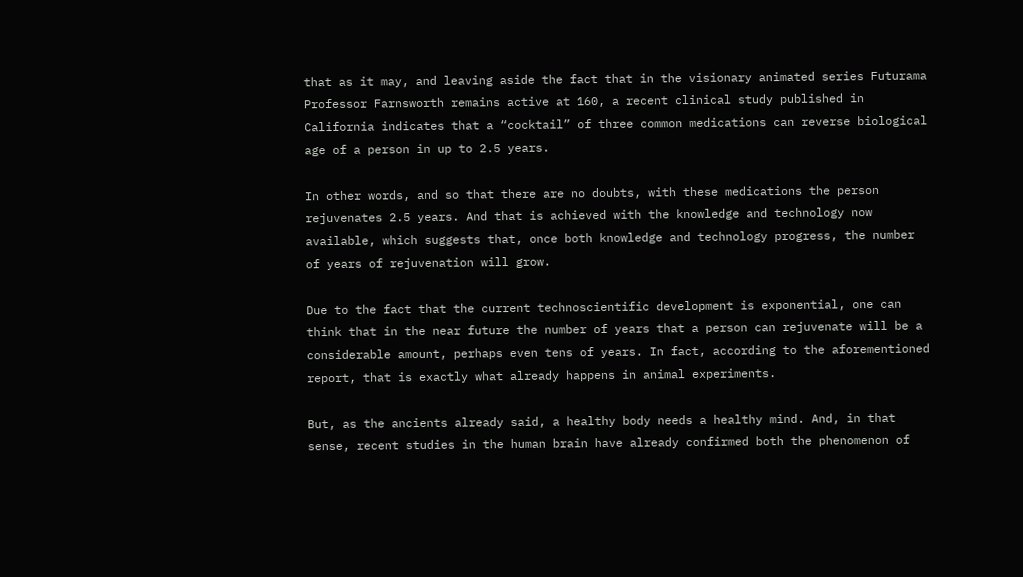that as it may, and leaving aside the fact that in the visionary animated series Futurama Professor Farnsworth remains active at 160, a recent clinical study published in California indicates that a “cocktail” of three common medications can reverse biological age of a person in up to 2.5 years.

In other words, and so that there are no doubts, with these medications the person rejuvenates 2.5 years. And that is achieved with the knowledge and technology now available, which suggests that, once both knowledge and technology progress, the number of years of rejuvenation will grow.

Due to the fact that the current technoscientific development is exponential, one can think that in the near future the number of years that a person can rejuvenate will be a considerable amount, perhaps even tens of years. In fact, according to the aforementioned report, that is exactly what already happens in animal experiments.

But, as the ancients already said, a healthy body needs a healthy mind. And, in that sense, recent studies in the human brain have already confirmed both the phenomenon of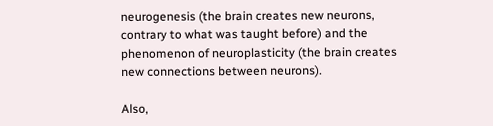neurogenesis (the brain creates new neurons, contrary to what was taught before) and the phenomenon of neuroplasticity (the brain creates new connections between neurons).

Also,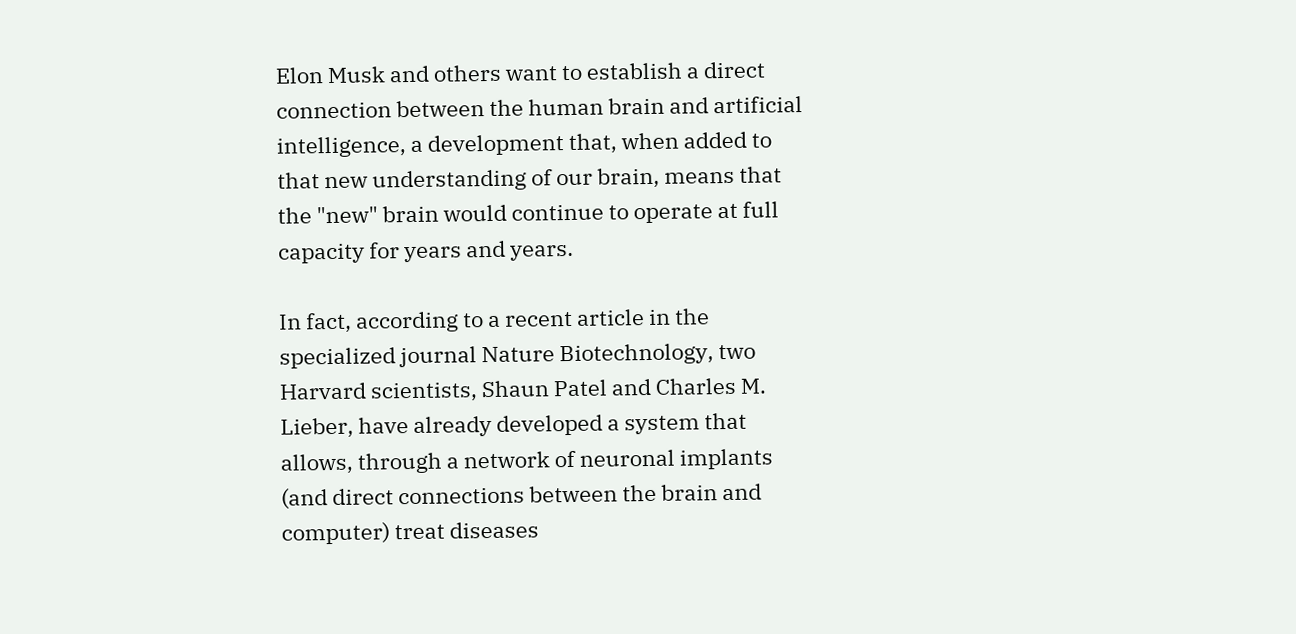Elon Musk and others want to establish a direct connection between the human brain and artificial intelligence, a development that, when added to that new understanding of our brain, means that the "new" brain would continue to operate at full capacity for years and years.

In fact, according to a recent article in the specialized journal Nature Biotechnology, two Harvard scientists, Shaun Patel and Charles M. Lieber, have already developed a system that allows, through a network of neuronal implants (and direct connections between the brain and computer) treat diseases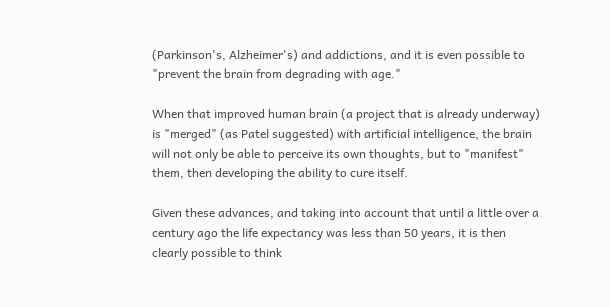(Parkinson's, Alzheimer's) and addictions, and it is even possible to "prevent the brain from degrading with age."

When that improved human brain (a project that is already underway) is "merged" (as Patel suggested) with artificial intelligence, the brain will not only be able to perceive its own thoughts, but to "manifest" them, then developing the ability to cure itself.

Given these advances, and taking into account that until a little over a century ago the life expectancy was less than 50 years, it is then clearly possible to think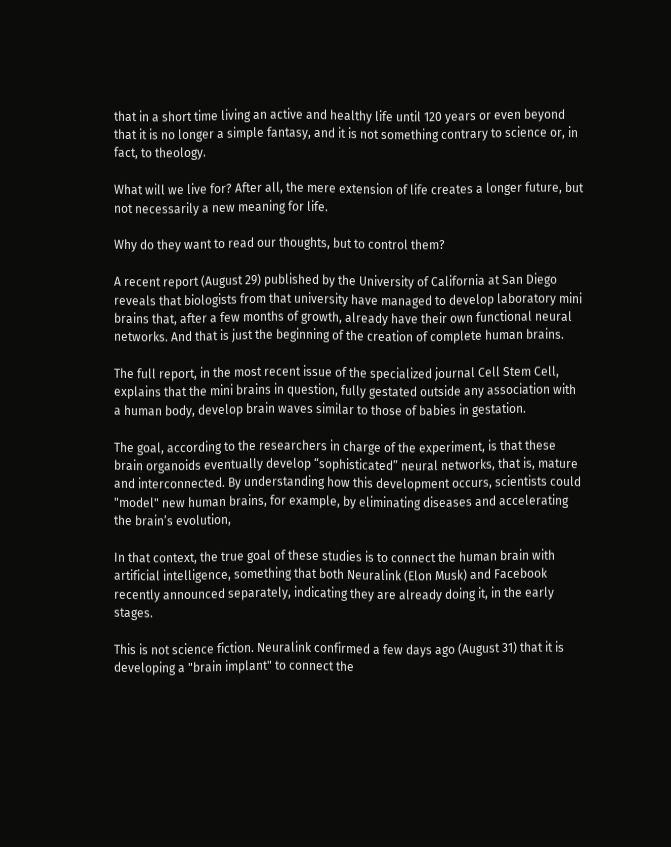that in a short time living an active and healthy life until 120 years or even beyond that it is no longer a simple fantasy, and it is not something contrary to science or, in fact, to theology.

What will we live for? After all, the mere extension of life creates a longer future, but not necessarily a new meaning for life.

Why do they want to read our thoughts, but to control them?

A recent report (August 29) published by the University of California at San Diego reveals that biologists from that university have managed to develop laboratory mini brains that, after a few months of growth, already have their own functional neural networks. And that is just the beginning of the creation of complete human brains.

The full report, in the most recent issue of the specialized journal Cell Stem Cell, explains that the mini brains in question, fully gestated outside any association with a human body, develop brain waves similar to those of babies in gestation.

The goal, according to the researchers in charge of the experiment, is that these brain organoids eventually develop “sophisticated” neural networks, that is, mature and interconnected. By understanding how this development occurs, scientists could "model" new human brains, for example, by eliminating diseases and accelerating the brain’s evolution,

In that context, the true goal of these studies is to connect the human brain with artificial intelligence, something that both Neuralink (Elon Musk) and Facebook recently announced separately, indicating they are already doing it, in the early stages.

This is not science fiction. Neuralink confirmed a few days ago (August 31) that it is developing a "brain implant" to connect the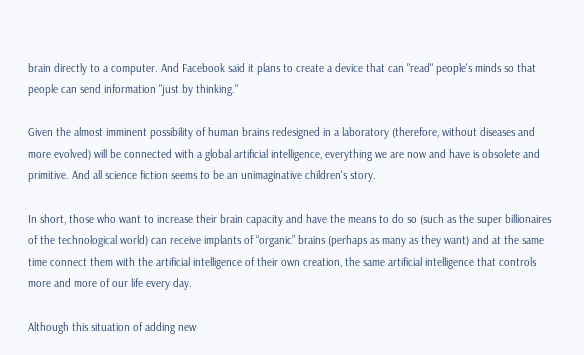brain directly to a computer. And Facebook said it plans to create a device that can "read" people's minds so that people can send information "just by thinking."

Given the almost imminent possibility of human brains redesigned in a laboratory (therefore, without diseases and more evolved) will be connected with a global artificial intelligence, everything we are now and have is obsolete and primitive. And all science fiction seems to be an unimaginative children's story.

In short, those who want to increase their brain capacity and have the means to do so (such as the super billionaires of the technological world) can receive implants of “organic” brains (perhaps as many as they want) and at the same time connect them with the artificial intelligence of their own creation, the same artificial intelligence that controls more and more of our life every day.

Although this situation of adding new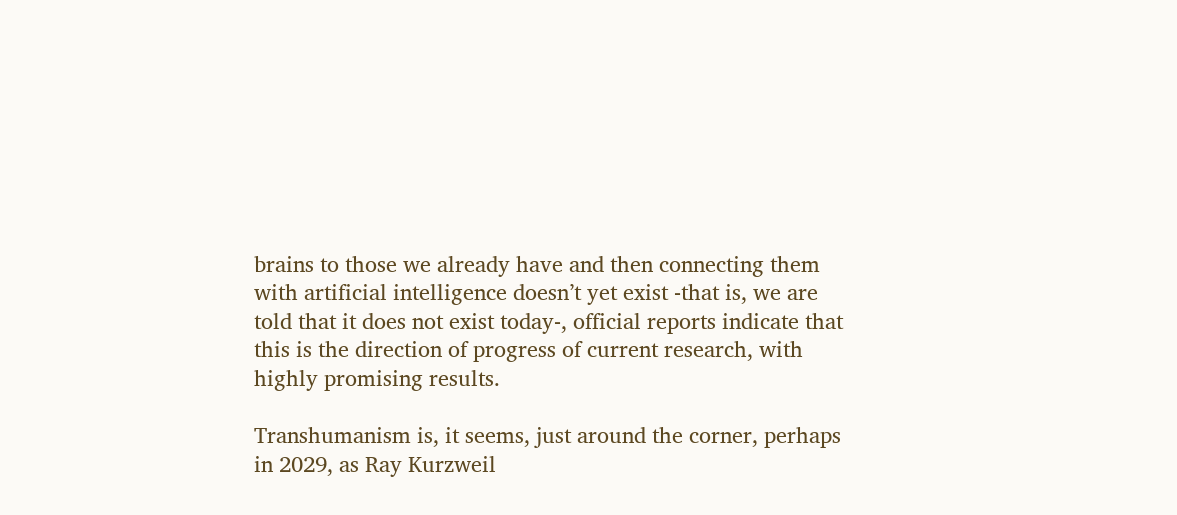brains to those we already have and then connecting them with artificial intelligence doesn’t yet exist -that is, we are told that it does not exist today-, official reports indicate that this is the direction of progress of current research, with highly promising results.

Transhumanism is, it seems, just around the corner, perhaps in 2029, as Ray Kurzweil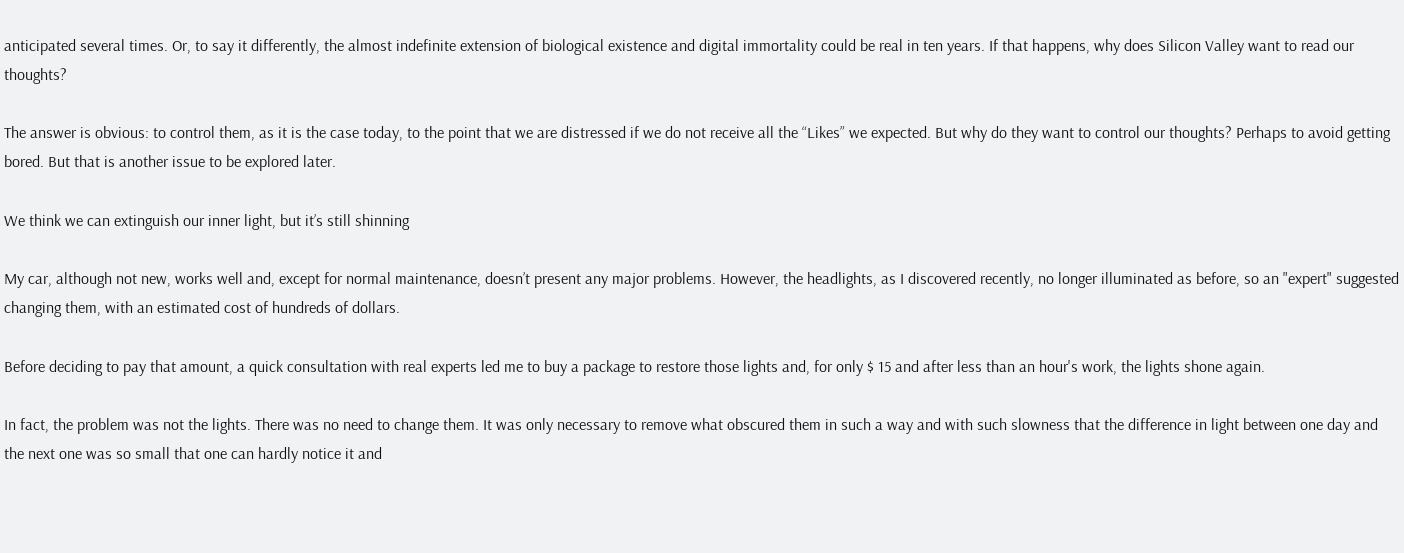anticipated several times. Or, to say it differently, the almost indefinite extension of biological existence and digital immortality could be real in ten years. If that happens, why does Silicon Valley want to read our thoughts?

The answer is obvious: to control them, as it is the case today, to the point that we are distressed if we do not receive all the “Likes” we expected. But why do they want to control our thoughts? Perhaps to avoid getting bored. But that is another issue to be explored later.

We think we can extinguish our inner light, but it’s still shinning

My car, although not new, works well and, except for normal maintenance, doesn’t present any major problems. However, the headlights, as I discovered recently, no longer illuminated as before, so an "expert" suggested changing them, with an estimated cost of hundreds of dollars.

Before deciding to pay that amount, a quick consultation with real experts led me to buy a package to restore those lights and, for only $ 15 and after less than an hour's work, the lights shone again.

In fact, the problem was not the lights. There was no need to change them. It was only necessary to remove what obscured them in such a way and with such slowness that the difference in light between one day and the next one was so small that one can hardly notice it and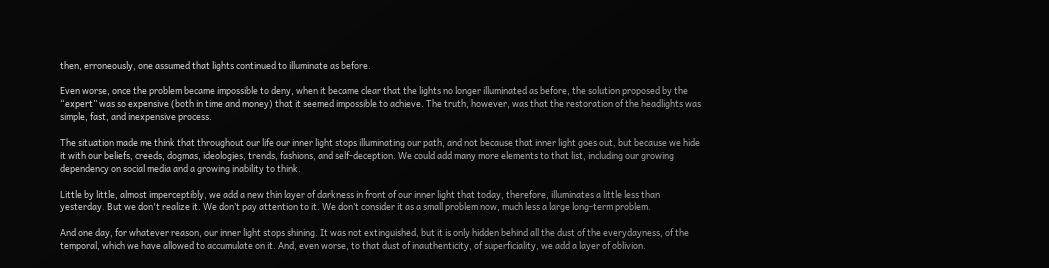then, erroneously, one assumed that lights continued to illuminate as before.

Even worse, once the problem became impossible to deny, when it became clear that the lights no longer illuminated as before, the solution proposed by the “expert” was so expensive (both in time and money) that it seemed impossible to achieve. The truth, however, was that the restoration of the headlights was simple, fast, and inexpensive process.

The situation made me think that throughout our life our inner light stops illuminating our path, and not because that inner light goes out, but because we hide it with our beliefs, creeds, dogmas, ideologies, trends, fashions, and self-deception. We could add many more elements to that list, including our growing dependency on social media and a growing inability to think.

Little by little, almost imperceptibly, we add a new thin layer of darkness in front of our inner light that today, therefore, illuminates a little less than yesterday. But we don't realize it. We don’t pay attention to it. We don’t consider it as a small problem now, much less a large long-term problem.

And one day, for whatever reason, our inner light stops shining. It was not extinguished, but it is only hidden behind all the dust of the everydayness, of the temporal, which we have allowed to accumulate on it. And, even worse, to that dust of inauthenticity, of superficiality, we add a layer of oblivion.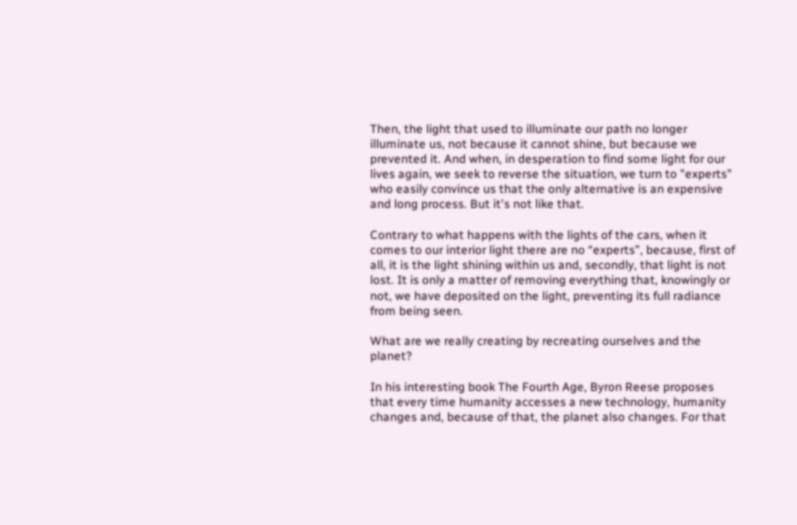Then, the light that used to illuminate our path no longer illuminate us, not because it cannot shine, but because we prevented it. And when, in desperation to find some light for our lives again, we seek to reverse the situation, we turn to "experts" who easily convince us that the only alternative is an expensive and long process. But it's not like that.

Contrary to what happens with the lights of the cars, when it comes to our interior light there are no “experts”, because, first of all, it is the light shining within us and, secondly, that light is not lost. It is only a matter of removing everything that, knowingly or not, we have deposited on the light, preventing its full radiance from being seen.

What are we really creating by recreating ourselves and the planet?

In his interesting book The Fourth Age, Byron Reese proposes that every time humanity accesses a new technology, humanity changes and, because of that, the planet also changes. For that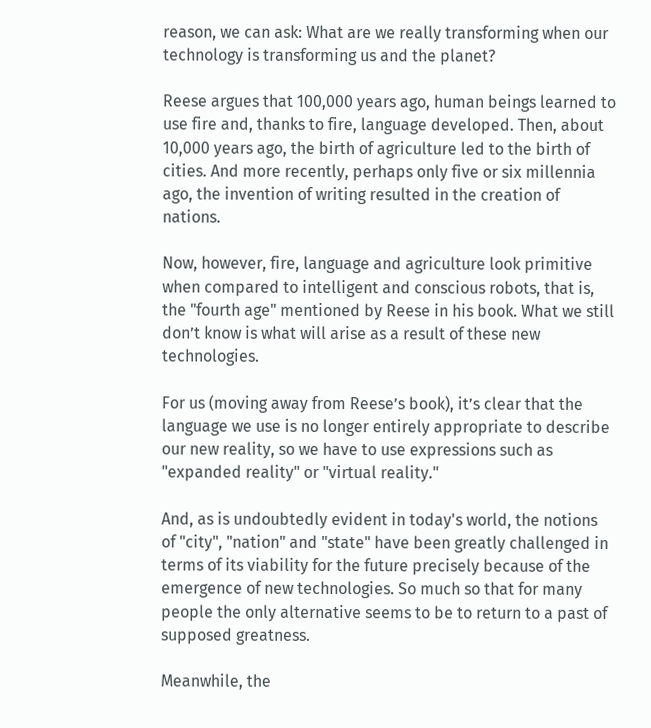reason, we can ask: What are we really transforming when our technology is transforming us and the planet?

Reese argues that 100,000 years ago, human beings learned to use fire and, thanks to fire, language developed. Then, about 10,000 years ago, the birth of agriculture led to the birth of cities. And more recently, perhaps only five or six millennia ago, the invention of writing resulted in the creation of nations.

Now, however, fire, language and agriculture look primitive when compared to intelligent and conscious robots, that is, the "fourth age" mentioned by Reese in his book. What we still don’t know is what will arise as a result of these new technologies.

For us (moving away from Reese’s book), it’s clear that the language we use is no longer entirely appropriate to describe our new reality, so we have to use expressions such as "expanded reality" or "virtual reality."

And, as is undoubtedly evident in today's world, the notions of "city", "nation" and "state" have been greatly challenged in terms of its viability for the future precisely because of the emergence of new technologies. So much so that for many people the only alternative seems to be to return to a past of supposed greatness.

Meanwhile, the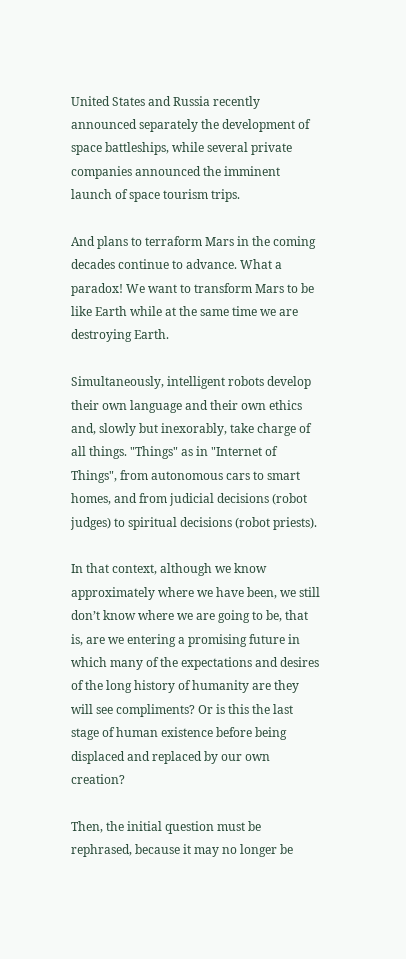United States and Russia recently announced separately the development of space battleships, while several private companies announced the imminent launch of space tourism trips.

And plans to terraform Mars in the coming decades continue to advance. What a paradox! We want to transform Mars to be like Earth while at the same time we are destroying Earth.

Simultaneously, intelligent robots develop their own language and their own ethics and, slowly but inexorably, take charge of all things. "Things" as in "Internet of Things", from autonomous cars to smart homes, and from judicial decisions (robot judges) to spiritual decisions (robot priests).

In that context, although we know approximately where we have been, we still don’t know where we are going to be, that is, are we entering a promising future in which many of the expectations and desires of the long history of humanity are they will see compliments? Or is this the last stage of human existence before being displaced and replaced by our own creation?

Then, the initial question must be rephrased, because it may no longer be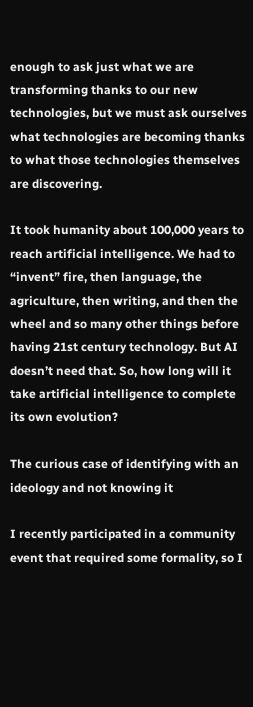enough to ask just what we are transforming thanks to our new technologies, but we must ask ourselves what technologies are becoming thanks to what those technologies themselves are discovering.

It took humanity about 100,000 years to reach artificial intelligence. We had to “invent” fire, then language, the agriculture, then writing, and then the wheel and so many other things before having 21st century technology. But AI doesn’t need that. So, how long will it take artificial intelligence to complete its own evolution?

The curious case of identifying with an ideology and not knowing it

I recently participated in a community event that required some formality, so I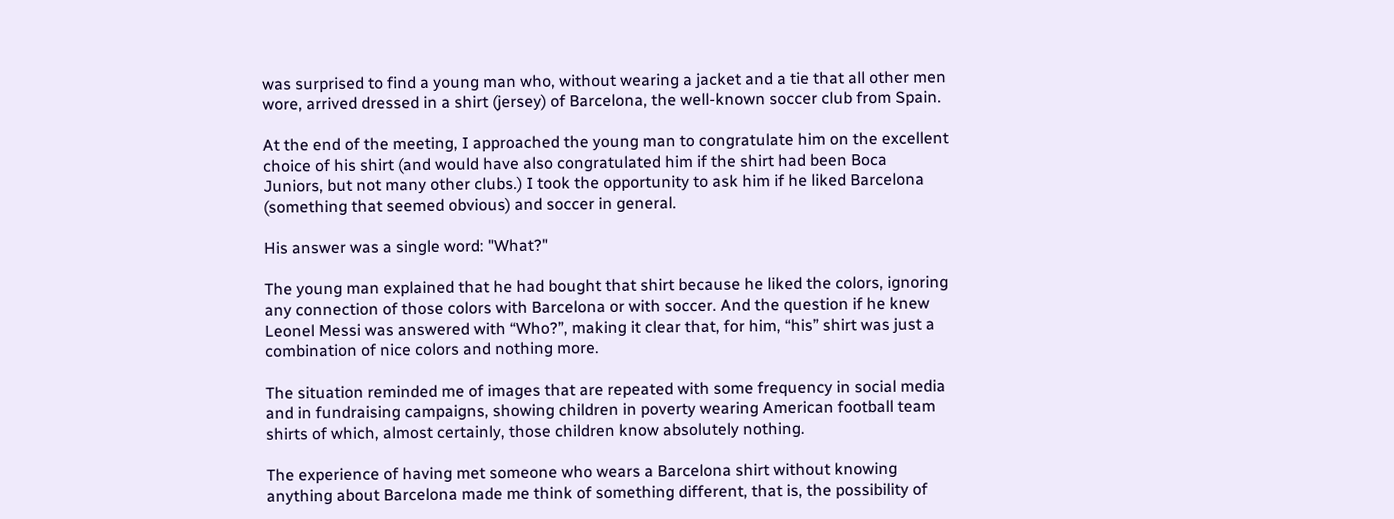was surprised to find a young man who, without wearing a jacket and a tie that all other men wore, arrived dressed in a shirt (jersey) of Barcelona, the well-known soccer club from Spain.

At the end of the meeting, I approached the young man to congratulate him on the excellent choice of his shirt (and would have also congratulated him if the shirt had been Boca Juniors, but not many other clubs.) I took the opportunity to ask him if he liked Barcelona (something that seemed obvious) and soccer in general.

His answer was a single word: "What?"

The young man explained that he had bought that shirt because he liked the colors, ignoring any connection of those colors with Barcelona or with soccer. And the question if he knew Leonel Messi was answered with “Who?”, making it clear that, for him, “his” shirt was just a combination of nice colors and nothing more.

The situation reminded me of images that are repeated with some frequency in social media and in fundraising campaigns, showing children in poverty wearing American football team shirts of which, almost certainly, those children know absolutely nothing.

The experience of having met someone who wears a Barcelona shirt without knowing anything about Barcelona made me think of something different, that is, the possibility of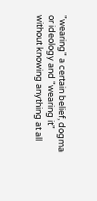"wearing" a certain belief, dogma or ideology and "wearing it" without knowing anything at all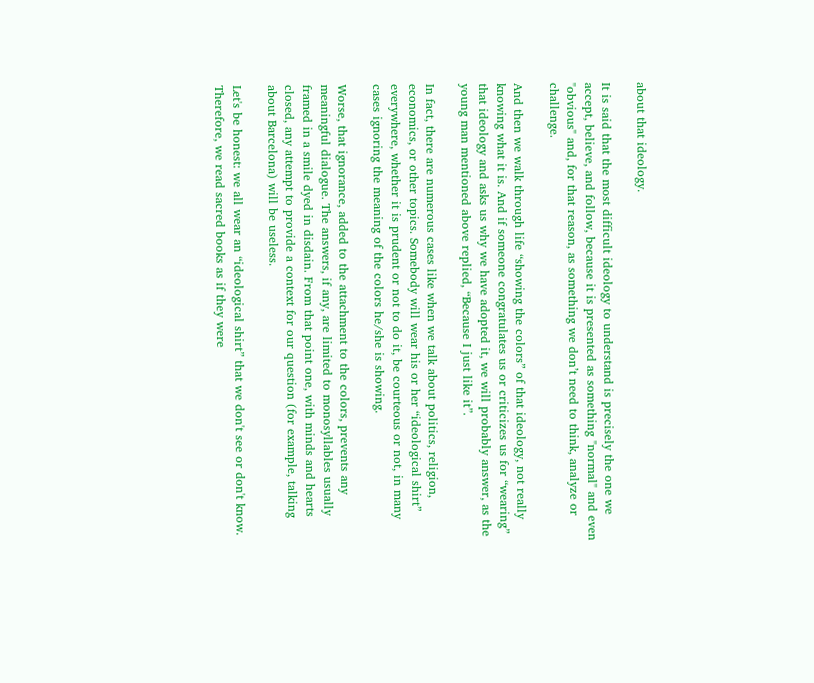about that ideology.

It is said that the most difficult ideology to understand is precisely the one we accept, believe, and follow, because it is presented as something "normal" and even "obvious" and, for that reason, as something we don’t need to think, analyze or challenge.

And then we walk through life “showing the colors” of that ideology, not really knowing what it is. And if someone congratulates us or criticizes us for “wearing” that ideology and asks us why we have adopted it, we will probably answer, as the young man mentioned above replied, “Because I just like it”.

In fact, there are numerous cases like when we talk about politics, religion, economics, or other topics. Somebody will wear his or her “ideological shirt” everywhere, whether it is prudent or not to do it, be courteous or not, in many cases ignoring the meaning of the colors he/she is showing.

Worse, that ignorance, added to the attachment to the colors, prevents any meaningful dialogue. The answers, if any, are limited to monosyllables usually framed in a smile dyed in disdain. From that point one, with minds and hearts closed, any attempt to provide a context for our question (for example, talking about Barcelona) will be useless.

Let's be honest: we all wear an “ideological shirt” that we don't see or don't know. Therefore, we read sacred books as if they were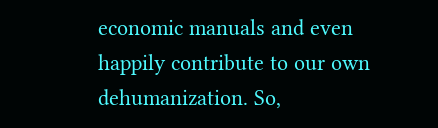economic manuals and even happily contribute to our own dehumanization. So,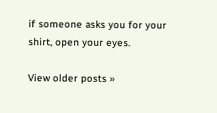if someone asks you for your shirt, open your eyes.

View older posts »